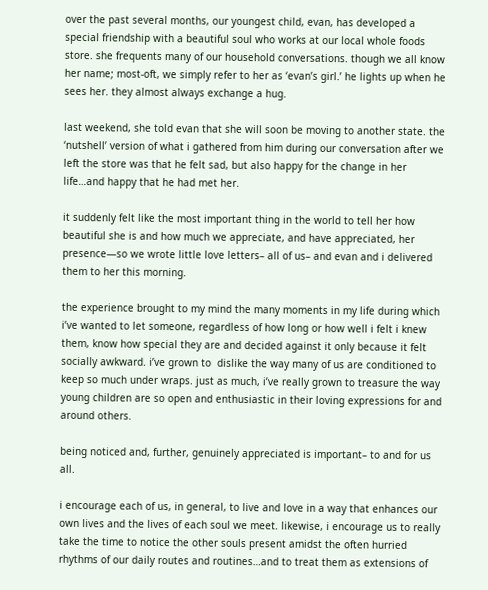over the past several months, our youngest child, evan, has developed a special friendship with a beautiful soul who works at our local whole foods store. she frequents many of our household conversations. though we all know her name; most-oft, we simply refer to her as ‘evan’s girl.’ he lights up when he sees her. they almost always exchange a hug.

last weekend, she told evan that she will soon be moving to another state. the ‘nutshell’ version of what i gathered from him during our conversation after we left the store was that he felt sad, but also happy for the change in her life…and happy that he had met her.

it suddenly felt like the most important thing in the world to tell her how beautiful she is and how much we appreciate, and have appreciated, her presence—so we wrote little love letters– all of us– and evan and i delivered them to her this morning.

the experience brought to my mind the many moments in my life during which i’ve wanted to let someone, regardless of how long or how well i felt i knew them, know how special they are and decided against it only because it felt socially awkward. i’ve grown to  dislike the way many of us are conditioned to keep so much under wraps. just as much, i’ve really grown to treasure the way young children are so open and enthusiastic in their loving expressions for and around others.

being noticed and, further, genuinely appreciated is important– to and for us all.

i encourage each of us, in general, to live and love in a way that enhances our own lives and the lives of each soul we meet. likewise, i encourage us to really take the time to notice the other souls present amidst the often hurried rhythms of our daily routes and routines…and to treat them as extensions of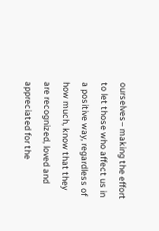ourselves– making the effort to let those who affect us in a positive way, regardless of how much, know that they are recognized, loved and appreciated for the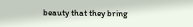beauty that they bring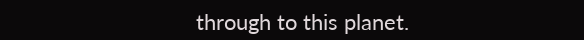through to this planet.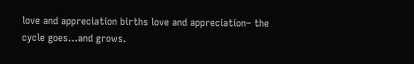love and appreciation births love and appreciation– the cycle goes…and grows.